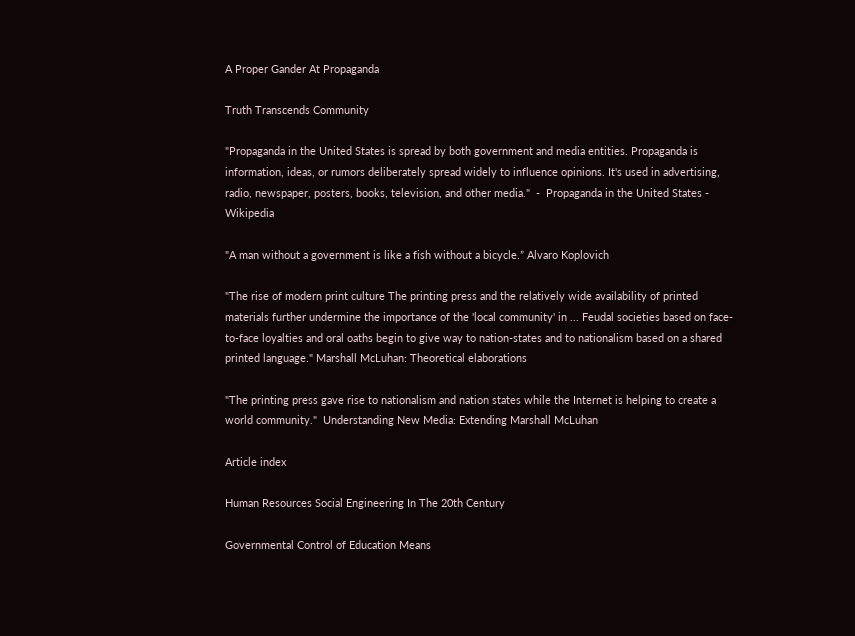A Proper Gander At Propaganda

Truth Transcends Community

"Propaganda in the United States is spread by both government and media entities. Propaganda is information, ideas, or rumors deliberately spread widely to influence opinions. It's used in advertising, radio, newspaper, posters, books, television, and other media."  -  Propaganda in the United States - Wikipedia

"A man without a government is like a fish without a bicycle.” Alvaro Koplovich

"The rise of modern print culture The printing press and the relatively wide availability of printed materials further undermine the importance of the 'local community' in ... Feudal societies based on face-to-face loyalties and oral oaths begin to give way to nation-states and to nationalism based on a shared printed language." Marshall McLuhan: Theoretical elaborations

"The printing press gave rise to nationalism and nation states while the Internet is helping to create a world community."  Understanding New Media: Extending Marshall McLuhan

Article index

Human Resources Social Engineering In The 20th Century

Governmental Control of Education Means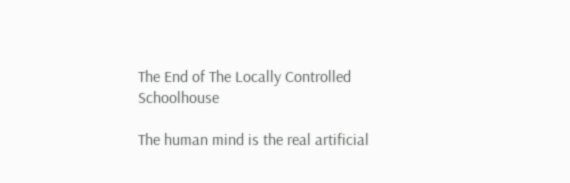The End of The Locally Controlled Schoolhouse

The human mind is the real artificial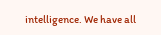intelligence. We have all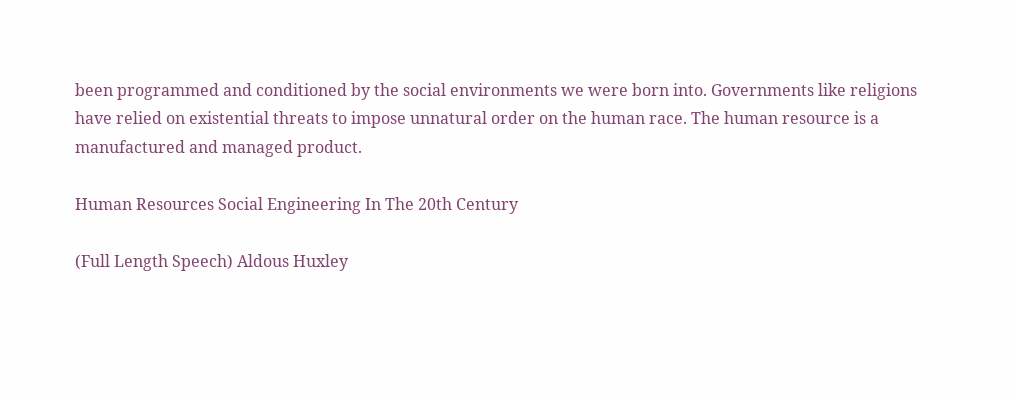been programmed and conditioned by the social environments we were born into. Governments like religions have relied on existential threats to impose unnatural order on the human race. The human resource is a manufactured and managed product.

Human Resources Social Engineering In The 20th Century

(Full Length Speech) Aldous Huxley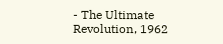- The Ultimate Revolution, 1962